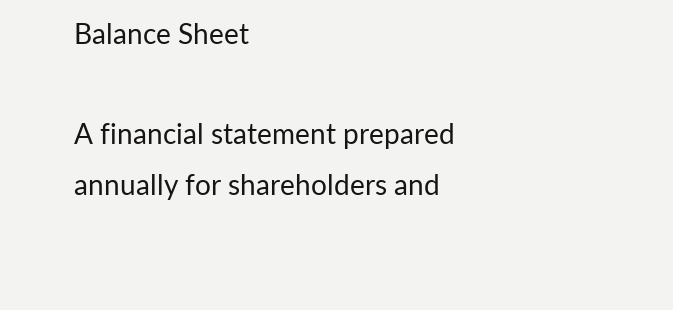Balance Sheet

A financial statement prepared annually for shareholders and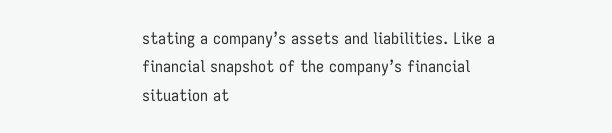stating a company’s assets and liabilities. Like a financial snapshot of the company’s financial situation at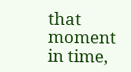that moment in time,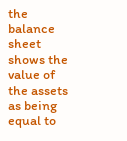the balance sheet shows the value of the assets as being equal to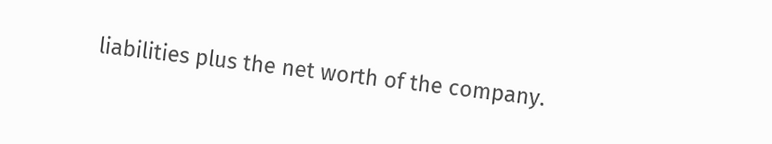liabilities plus the net worth of the company.